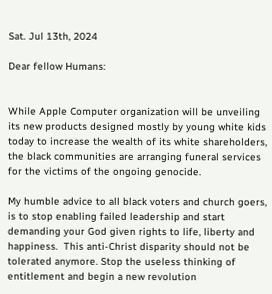Sat. Jul 13th, 2024

Dear fellow Humans:


While Apple Computer organization will be unveiling its new products designed mostly by young white kids today to increase the wealth of its white shareholders, the black communities are arranging funeral services for the victims of the ongoing genocide.

My humble advice to all black voters and church goers, is to stop enabling failed leadership and start demanding your God given rights to life, liberty and happiness.  This anti-Christ disparity should not be tolerated anymore. Stop the useless thinking of entitlement and begin a new revolution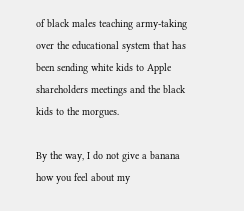of black males teaching army-taking over the educational system that has been sending white kids to Apple shareholders meetings and the black kids to the morgues.

By the way, I do not give a banana how you feel about my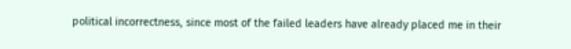political incorrectness, since most of the failed leaders have already placed me in their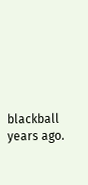blackball years ago.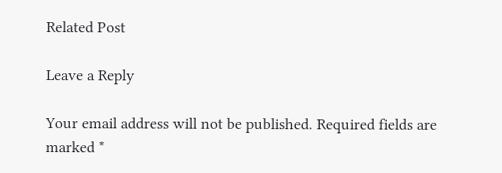Related Post

Leave a Reply

Your email address will not be published. Required fields are marked *